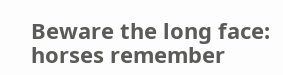Beware the long face: horses remember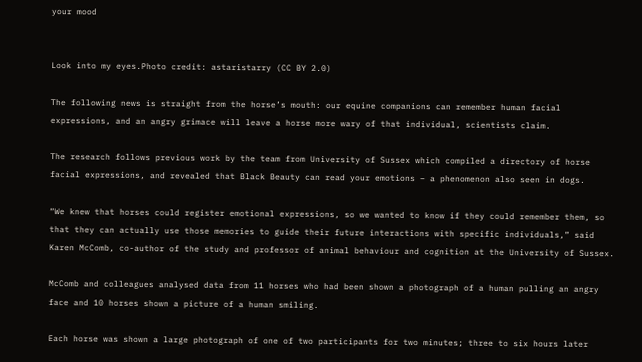your mood


Look into my eyes.Photo credit: astaristarry (CC BY 2.0)

The following news is straight from the horse’s mouth: our equine companions can remember human facial expressions, and an angry grimace will leave a horse more wary of that individual, scientists claim.

The research follows previous work by the team from University of Sussex which compiled a directory of horse facial expressions, and revealed that Black Beauty can read your emotions – a phenomenon also seen in dogs.

“We knew that horses could register emotional expressions, so we wanted to know if they could remember them, so that they can actually use those memories to guide their future interactions with specific individuals,” said Karen McComb, co-author of the study and professor of animal behaviour and cognition at the University of Sussex.

McComb and colleagues analysed data from 11 horses who had been shown a photograph of a human pulling an angry face and 10 horses shown a picture of a human smiling.

Each horse was shown a large photograph of one of two participants for two minutes; three to six hours later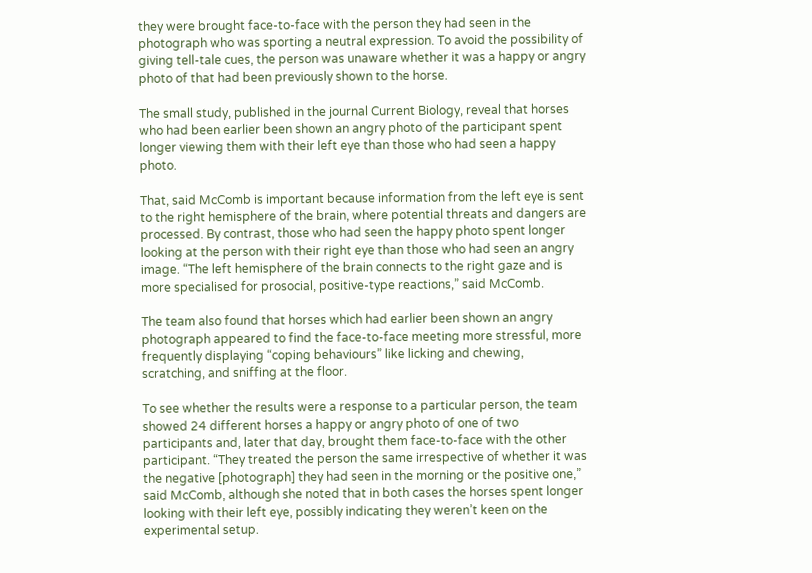they were brought face-to-face with the person they had seen in the photograph who was sporting a neutral expression. To avoid the possibility of giving tell-tale cues, the person was unaware whether it was a happy or angry photo of that had been previously shown to the horse.

The small study, published in the journal Current Biology, reveal that horses who had been earlier been shown an angry photo of the participant spent longer viewing them with their left eye than those who had seen a happy photo.

That, said McComb is important because information from the left eye is sent to the right hemisphere of the brain, where potential threats and dangers are processed. By contrast, those who had seen the happy photo spent longer looking at the person with their right eye than those who had seen an angry image. “The left hemisphere of the brain connects to the right gaze and is more specialised for prosocial, positive-type reactions,” said McComb.

The team also found that horses which had earlier been shown an angry photograph appeared to find the face-to-face meeting more stressful, more frequently displaying “coping behaviours” like licking and chewing, scratching, and sniffing at the floor.

To see whether the results were a response to a particular person, the team showed 24 different horses a happy or angry photo of one of two participants and, later that day, brought them face-to-face with the other participant. “They treated the person the same irrespective of whether it was the negative [photograph] they had seen in the morning or the positive one,” said McComb, although she noted that in both cases the horses spent longer looking with their left eye, possibly indicating they weren’t keen on the experimental setup.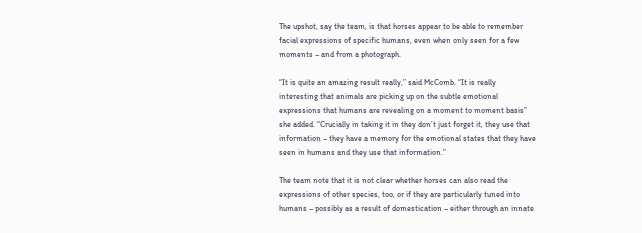The upshot, say the team, is that horses appear to be able to remember facial expressions of specific humans, even when only seen for a few moments – and from a photograph.

“It is quite an amazing result really,” said McComb. “It is really interesting that animals are picking up on the subtle emotional expressions that humans are revealing on a moment to moment basis” she added. “Crucially in taking it in they don’t just forget it, they use that information – they have a memory for the emotional states that they have seen in humans and they use that information.”

The team note that it is not clear whether horses can also read the expressions of other species, too, or if they are particularly tuned into humans – possibly as a result of domestication – either through an innate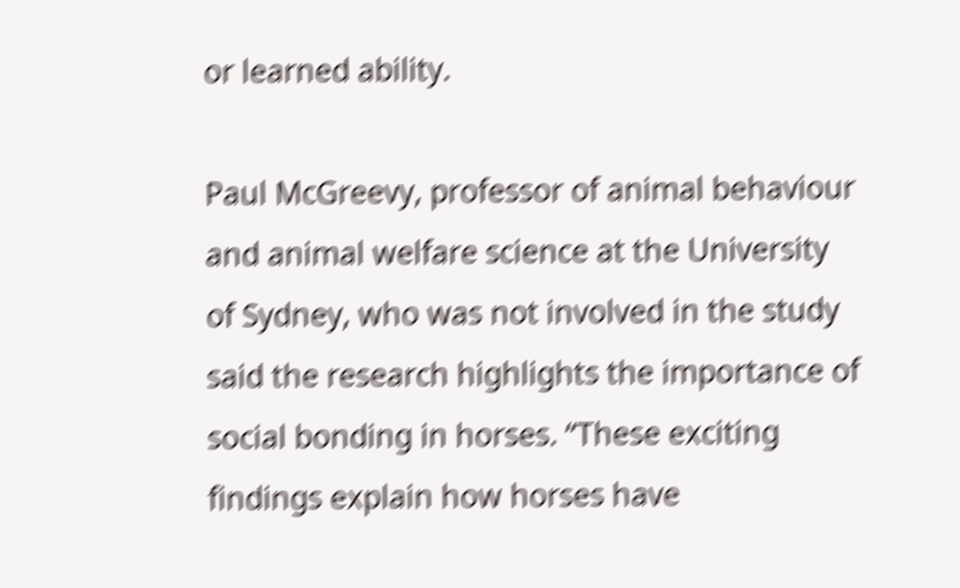or learned ability.

Paul McGreevy, professor of animal behaviour and animal welfare science at the University of Sydney, who was not involved in the study said the research highlights the importance of social bonding in horses. “These exciting findings explain how horses have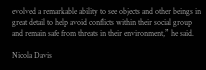evolved a remarkable ability to see objects and other beings in great detail to help avoid conflicts within their social group and remain safe from threats in their environment,” he said.

Nicola Davis